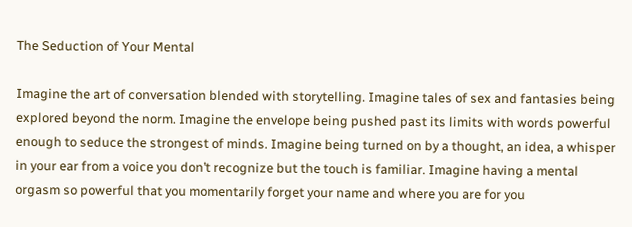The Seduction of Your Mental

Imagine the art of conversation blended with storytelling. Imagine tales of sex and fantasies being explored beyond the norm. Imagine the envelope being pushed past its limits with words powerful enough to seduce the strongest of minds. Imagine being turned on by a thought, an idea, a whisper in your ear from a voice you don’t recognize but the touch is familiar. Imagine having a mental orgasm so powerful that you momentarily forget your name and where you are for you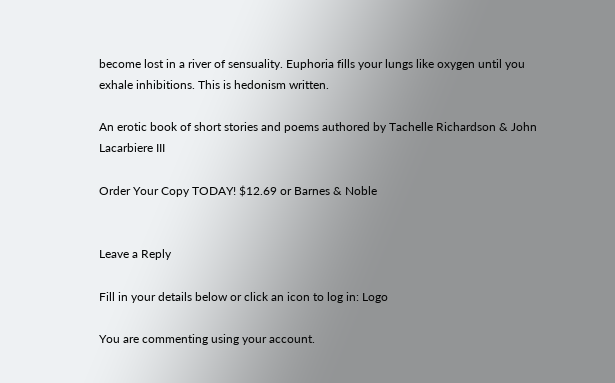become lost in a river of sensuality. Euphoria fills your lungs like oxygen until you exhale inhibitions. This is hedonism written.

An erotic book of short stories and poems authored by Tachelle Richardson & John Lacarbiere III

Order Your Copy TODAY! $12.69 or Barnes & Noble


Leave a Reply

Fill in your details below or click an icon to log in: Logo

You are commenting using your account.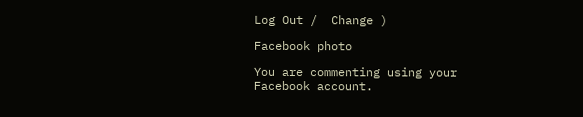Log Out /  Change )

Facebook photo

You are commenting using your Facebook account.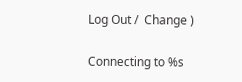Log Out /  Change )

Connecting to %s